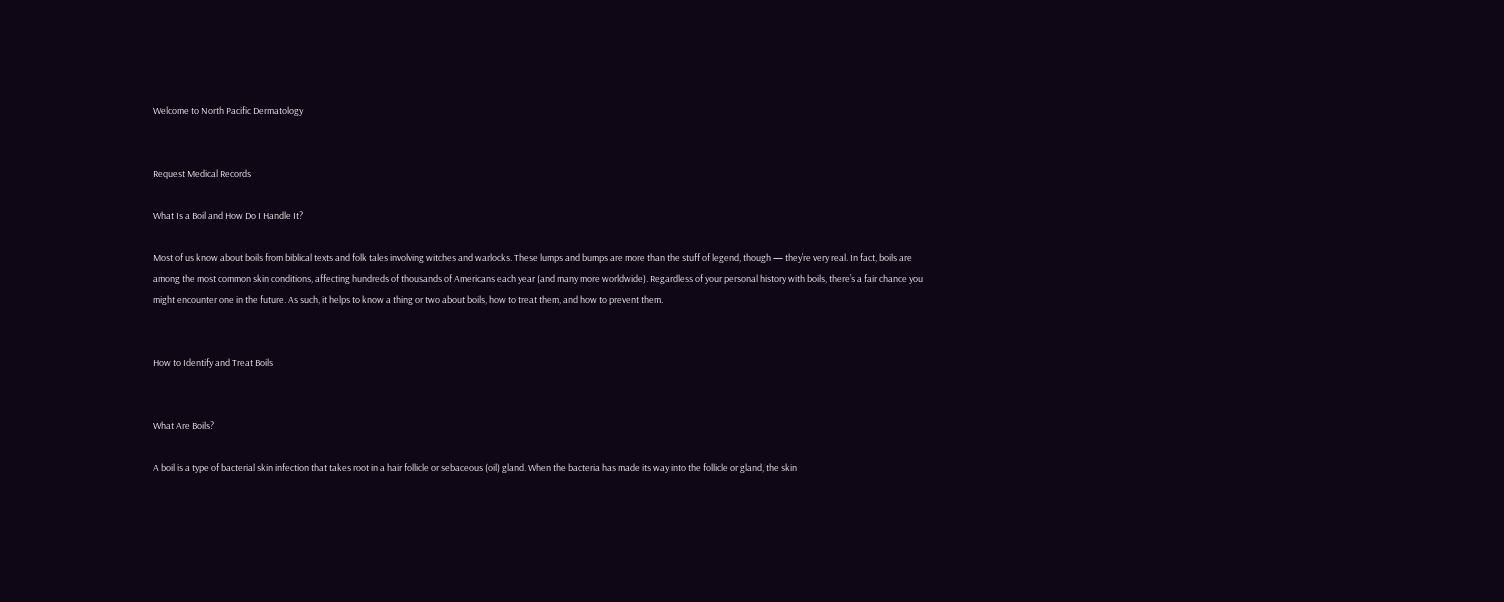Welcome to North Pacific Dermatology


Request Medical Records

What Is a Boil and How Do I Handle It?

Most of us know about boils from biblical texts and folk tales involving witches and warlocks. These lumps and bumps are more than the stuff of legend, though — they’re very real. In fact, boils are among the most common skin conditions, affecting hundreds of thousands of Americans each year (and many more worldwide). Regardless of your personal history with boils, there’s a fair chance you might encounter one in the future. As such, it helps to know a thing or two about boils, how to treat them, and how to prevent them.


How to Identify and Treat Boils


What Are Boils?

A boil is a type of bacterial skin infection that takes root in a hair follicle or sebaceous (oil) gland. When the bacteria has made its way into the follicle or gland, the skin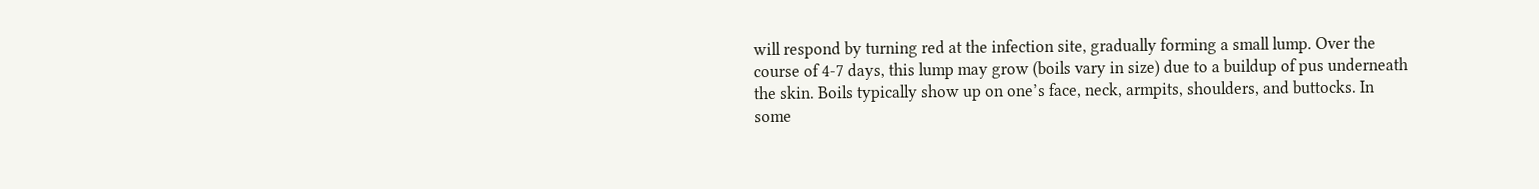will respond by turning red at the infection site, gradually forming a small lump. Over the course of 4-7 days, this lump may grow (boils vary in size) due to a buildup of pus underneath the skin. Boils typically show up on one’s face, neck, armpits, shoulders, and buttocks. In some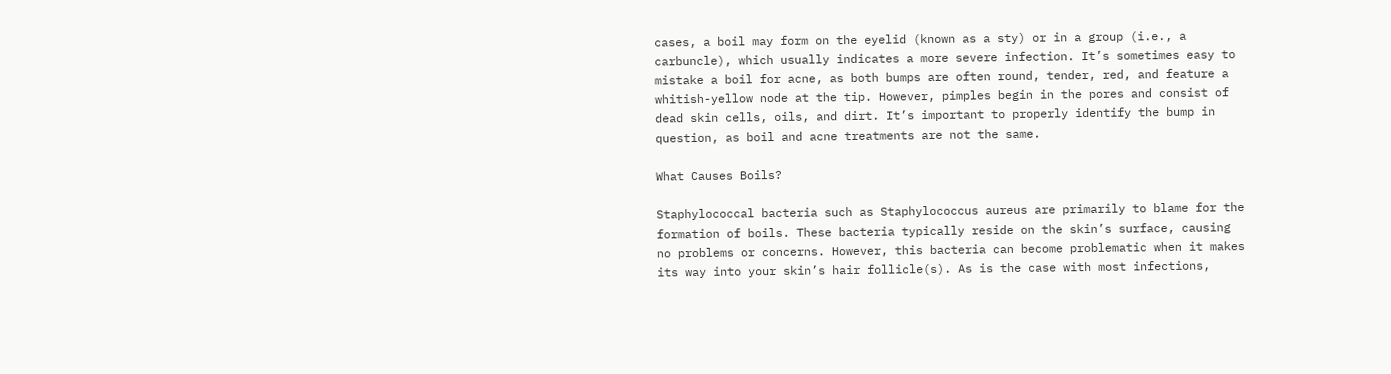cases, a boil may form on the eyelid (known as a sty) or in a group (i.e., a carbuncle), which usually indicates a more severe infection. It’s sometimes easy to mistake a boil for acne, as both bumps are often round, tender, red, and feature a whitish-yellow node at the tip. However, pimples begin in the pores and consist of dead skin cells, oils, and dirt. It’s important to properly identify the bump in question, as boil and acne treatments are not the same.

What Causes Boils?

Staphylococcal bacteria such as Staphylococcus aureus are primarily to blame for the formation of boils. These bacteria typically reside on the skin’s surface, causing no problems or concerns. However, this bacteria can become problematic when it makes its way into your skin’s hair follicle(s). As is the case with most infections,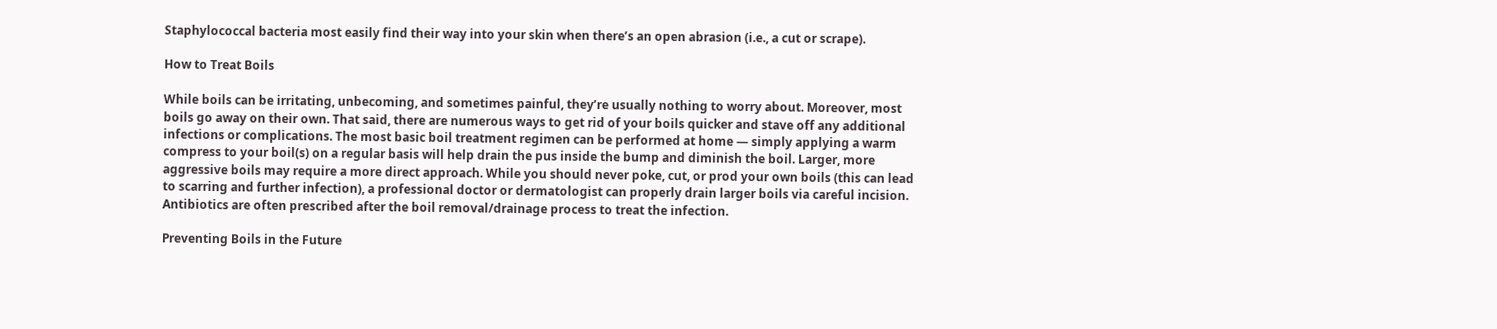Staphylococcal bacteria most easily find their way into your skin when there’s an open abrasion (i.e., a cut or scrape).

How to Treat Boils

While boils can be irritating, unbecoming, and sometimes painful, they’re usually nothing to worry about. Moreover, most boils go away on their own. That said, there are numerous ways to get rid of your boils quicker and stave off any additional infections or complications. The most basic boil treatment regimen can be performed at home — simply applying a warm compress to your boil(s) on a regular basis will help drain the pus inside the bump and diminish the boil. Larger, more aggressive boils may require a more direct approach. While you should never poke, cut, or prod your own boils (this can lead to scarring and further infection), a professional doctor or dermatologist can properly drain larger boils via careful incision. Antibiotics are often prescribed after the boil removal/drainage process to treat the infection.

Preventing Boils in the Future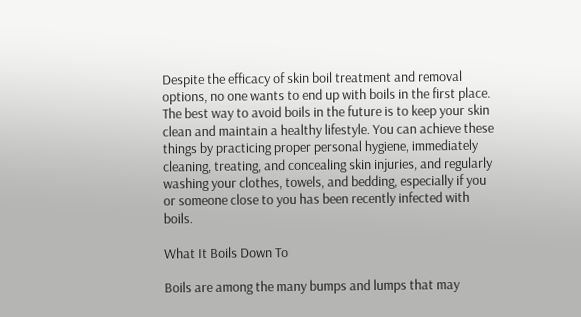Despite the efficacy of skin boil treatment and removal options, no one wants to end up with boils in the first place. The best way to avoid boils in the future is to keep your skin clean and maintain a healthy lifestyle. You can achieve these things by practicing proper personal hygiene, immediately cleaning, treating, and concealing skin injuries, and regularly washing your clothes, towels, and bedding, especially if you or someone close to you has been recently infected with boils.

What It Boils Down To

Boils are among the many bumps and lumps that may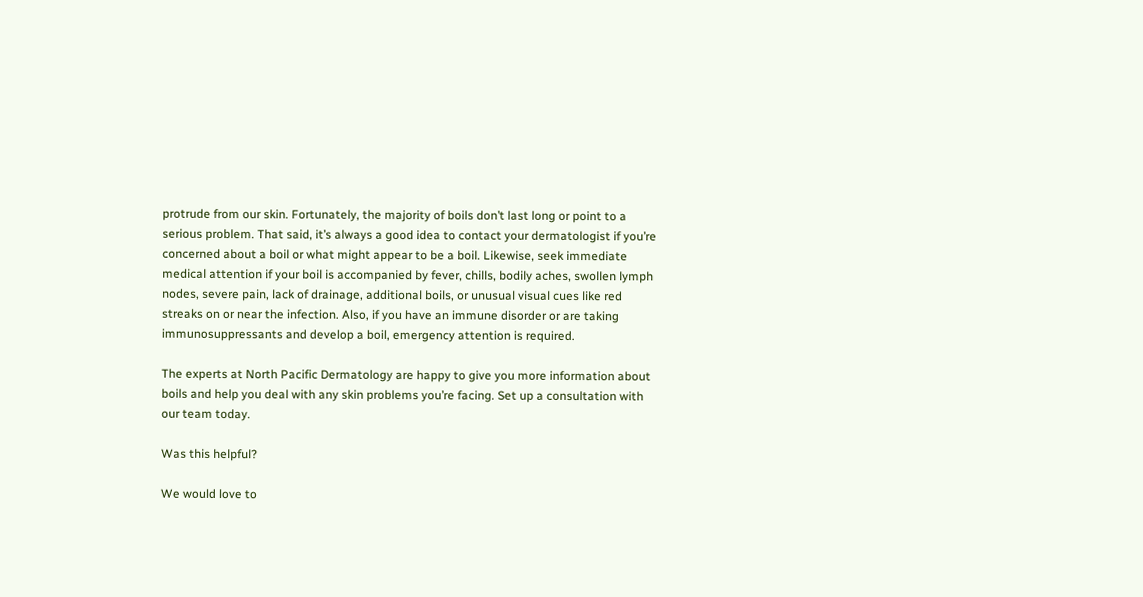protrude from our skin. Fortunately, the majority of boils don’t last long or point to a serious problem. That said, it’s always a good idea to contact your dermatologist if you’re concerned about a boil or what might appear to be a boil. Likewise, seek immediate medical attention if your boil is accompanied by fever, chills, bodily aches, swollen lymph nodes, severe pain, lack of drainage, additional boils, or unusual visual cues like red streaks on or near the infection. Also, if you have an immune disorder or are taking immunosuppressants and develop a boil, emergency attention is required.

The experts at North Pacific Dermatology are happy to give you more information about boils and help you deal with any skin problems you’re facing. Set up a consultation with our team today.

Was this helpful?

We would love to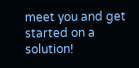meet you and get started on a solution!